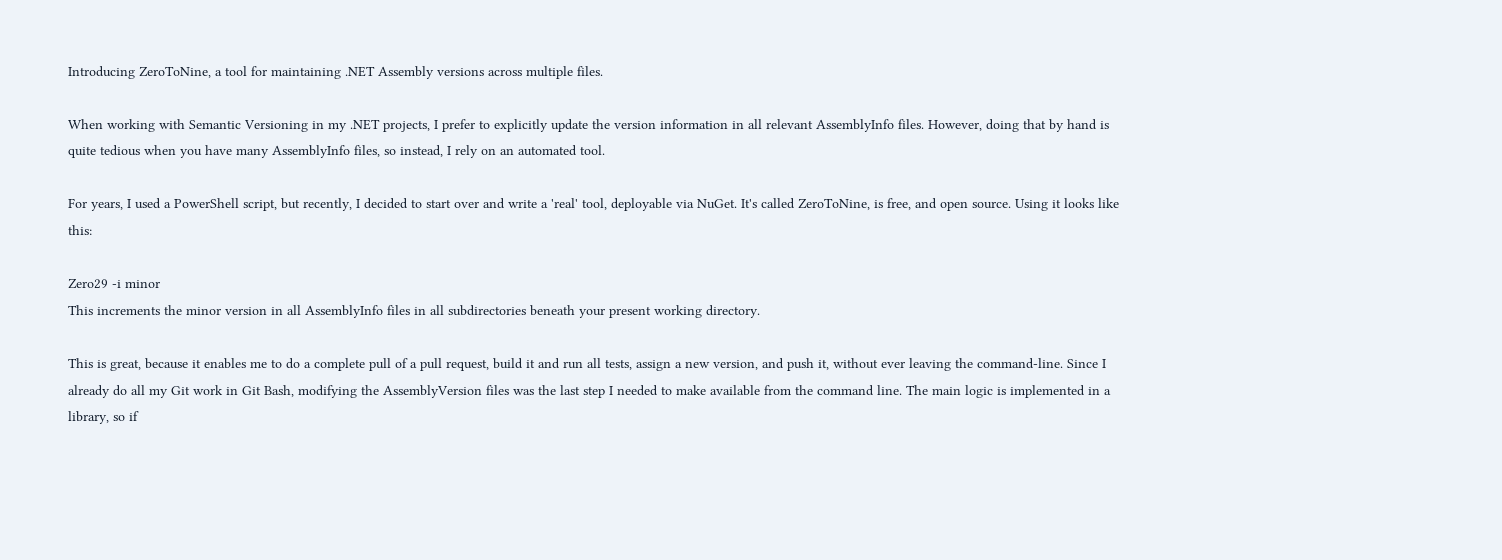Introducing ZeroToNine, a tool for maintaining .NET Assembly versions across multiple files.

When working with Semantic Versioning in my .NET projects, I prefer to explicitly update the version information in all relevant AssemblyInfo files. However, doing that by hand is quite tedious when you have many AssemblyInfo files, so instead, I rely on an automated tool.

For years, I used a PowerShell script, but recently, I decided to start over and write a 'real' tool, deployable via NuGet. It's called ZeroToNine, is free, and open source. Using it looks like this:

Zero29 -i minor
This increments the minor version in all AssemblyInfo files in all subdirectories beneath your present working directory.

This is great, because it enables me to do a complete pull of a pull request, build it and run all tests, assign a new version, and push it, without ever leaving the command-line. Since I already do all my Git work in Git Bash, modifying the AssemblyVersion files was the last step I needed to make available from the command line. The main logic is implemented in a library, so if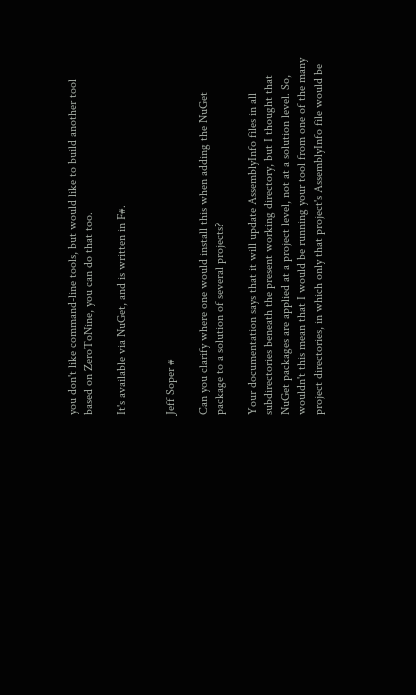you don't like command-line tools, but would like to build another tool based on ZeroToNine, you can do that too.

It's available via NuGet, and is written in F#.


Jeff Soper #

Can you clarify where one would install this when adding the NuGet package to a solution of several projects?

Your documentation says that it will update AssemblyInfo files in all subdirectories beneath the present working directory, but I thought that NuGet packages are applied at a project level, not at a solution level. So, wouldn't this mean that I would be running your tool from one of the many project directories, in which only that project's AssemblyInfo file would be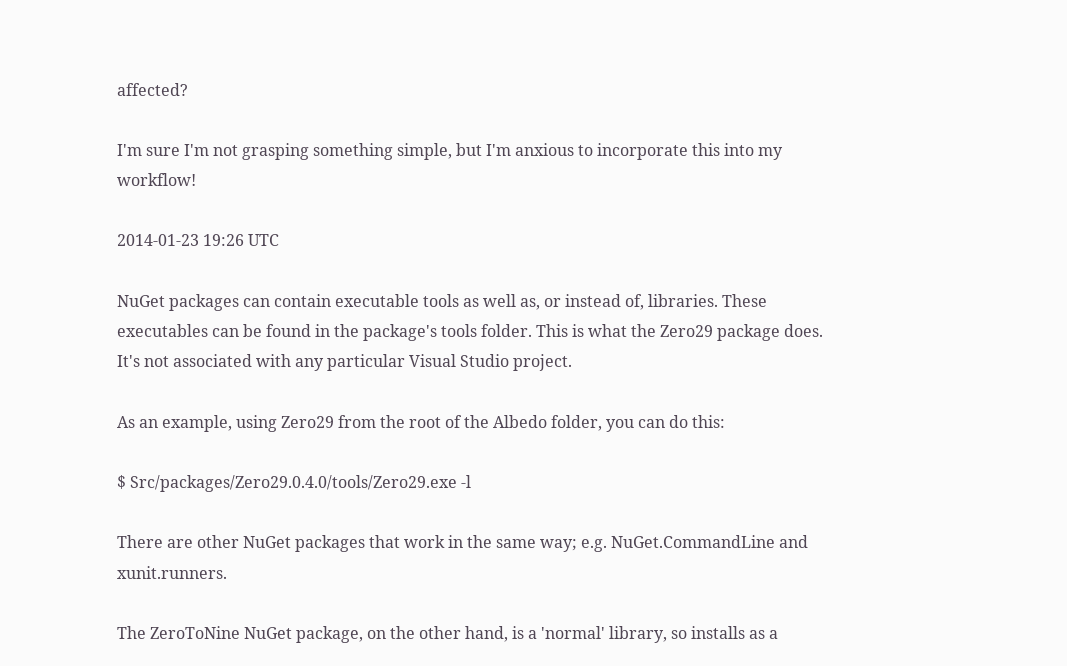affected?

I'm sure I'm not grasping something simple, but I'm anxious to incorporate this into my workflow!

2014-01-23 19:26 UTC

NuGet packages can contain executable tools as well as, or instead of, libraries. These executables can be found in the package's tools folder. This is what the Zero29 package does. It's not associated with any particular Visual Studio project.

As an example, using Zero29 from the root of the Albedo folder, you can do this:

$ Src/packages/Zero29.0.4.0/tools/Zero29.exe -l

There are other NuGet packages that work in the same way; e.g. NuGet.CommandLine and xunit.runners.

The ZeroToNine NuGet package, on the other hand, is a 'normal' library, so installs as a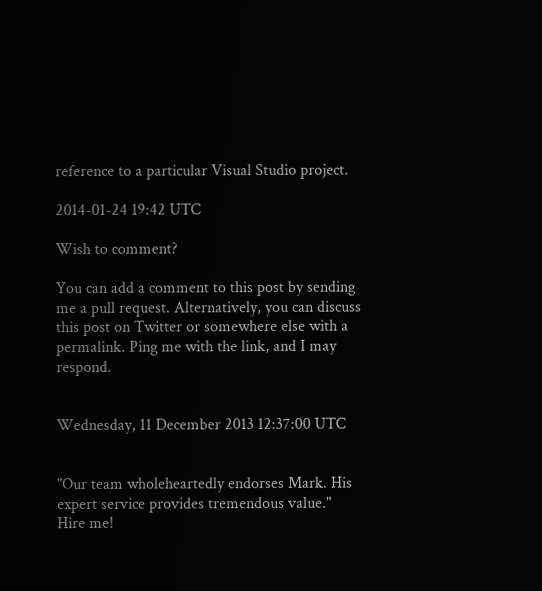reference to a particular Visual Studio project.

2014-01-24 19:42 UTC

Wish to comment?

You can add a comment to this post by sending me a pull request. Alternatively, you can discuss this post on Twitter or somewhere else with a permalink. Ping me with the link, and I may respond.


Wednesday, 11 December 2013 12:37:00 UTC


"Our team wholeheartedly endorses Mark. His expert service provides tremendous value."
Hire me!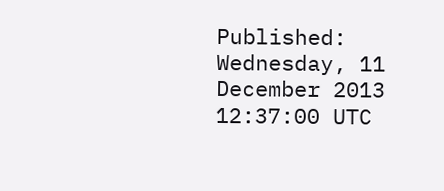Published: Wednesday, 11 December 2013 12:37:00 UTC